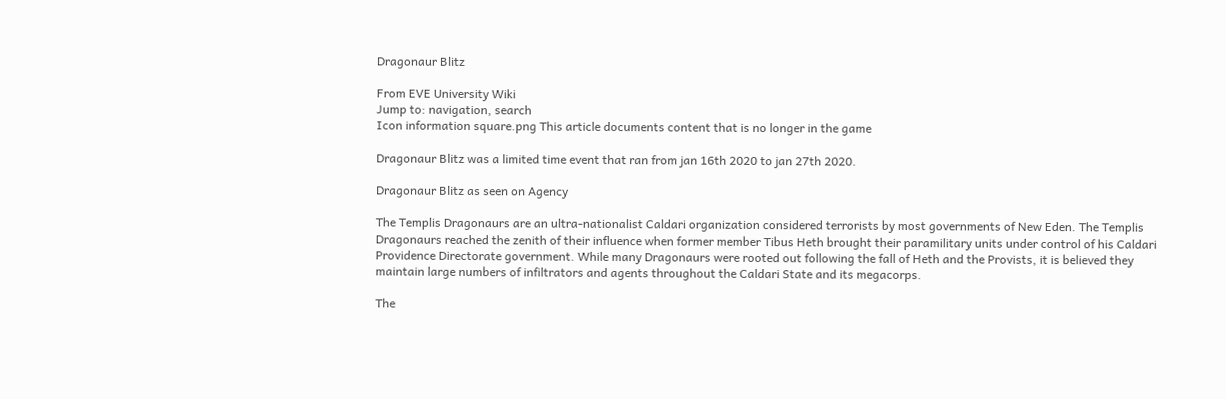Dragonaur Blitz

From EVE University Wiki
Jump to: navigation, search
Icon information square.png This article documents content that is no longer in the game

Dragonaur Blitz was a limited time event that ran from jan 16th 2020 to jan 27th 2020.

Dragonaur Blitz as seen on Agency

The Templis Dragonaurs are an ultra-nationalist Caldari organization considered terrorists by most governments of New Eden. The Templis Dragonaurs reached the zenith of their influence when former member Tibus Heth brought their paramilitary units under control of his Caldari Providence Directorate government. While many Dragonaurs were rooted out following the fall of Heth and the Provists, it is believed they maintain large numbers of infiltrators and agents throughout the Caldari State and its megacorps.

The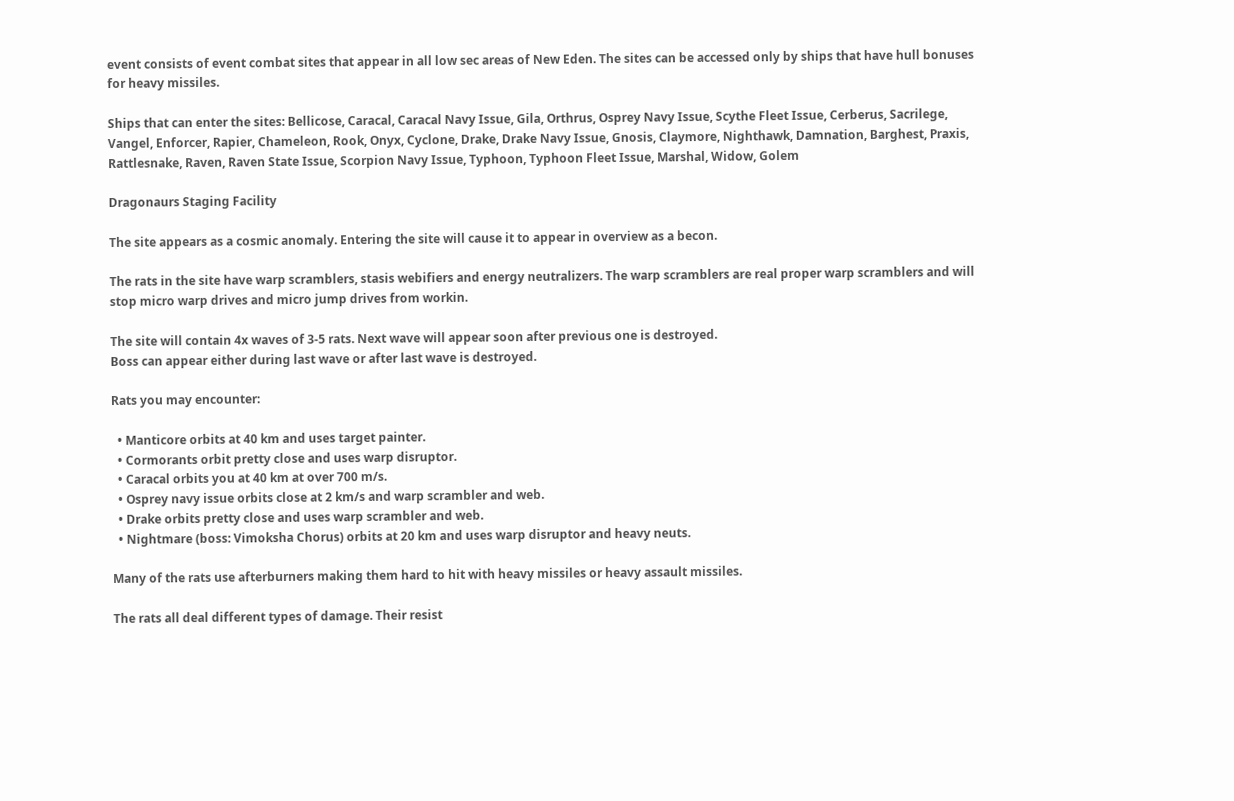event consists of event combat sites that appear in all low sec areas of New Eden. The sites can be accessed only by ships that have hull bonuses for heavy missiles.

Ships that can enter the sites: Bellicose, Caracal, Caracal Navy Issue, Gila, Orthrus, Osprey Navy Issue, Scythe Fleet Issue, Cerberus, Sacrilege, Vangel, Enforcer, Rapier, Chameleon, Rook, Onyx, Cyclone, Drake, Drake Navy Issue, Gnosis, Claymore, Nighthawk, Damnation, Barghest, Praxis, Rattlesnake, Raven, Raven State Issue, Scorpion Navy Issue, Typhoon, Typhoon Fleet Issue, Marshal, Widow, Golem

Dragonaurs Staging Facility

The site appears as a cosmic anomaly. Entering the site will cause it to appear in overview as a becon.

The rats in the site have warp scramblers, stasis webifiers and energy neutralizers. The warp scramblers are real proper warp scramblers and will stop micro warp drives and micro jump drives from workin.

The site will contain 4x waves of 3-5 rats. Next wave will appear soon after previous one is destroyed.
Boss can appear either during last wave or after last wave is destroyed.

Rats you may encounter:

  • Manticore orbits at 40 km and uses target painter.
  • Cormorants orbit pretty close and uses warp disruptor.
  • Caracal orbits you at 40 km at over 700 m/s.
  • Osprey navy issue orbits close at 2 km/s and warp scrambler and web.
  • Drake orbits pretty close and uses warp scrambler and web.
  • Nightmare (boss: Vimoksha Chorus) orbits at 20 km and uses warp disruptor and heavy neuts.

Many of the rats use afterburners making them hard to hit with heavy missiles or heavy assault missiles.

The rats all deal different types of damage. Their resist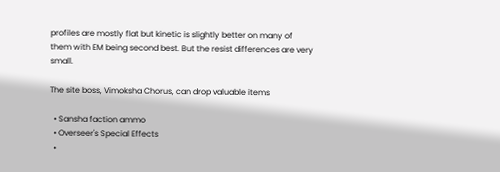profiles are mostly flat but kinetic is slightly better on many of them with EM being second best. But the resist differences are very small.

The site boss, Vimoksha Chorus, can drop valuable items

  • Sansha faction ammo
  • Overseer's Special Effects
  •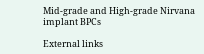Mid-grade and High-grade Nirvana implant BPCs

External links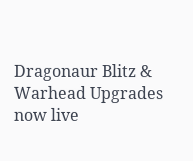Dragonaur Blitz & Warhead Upgrades now live